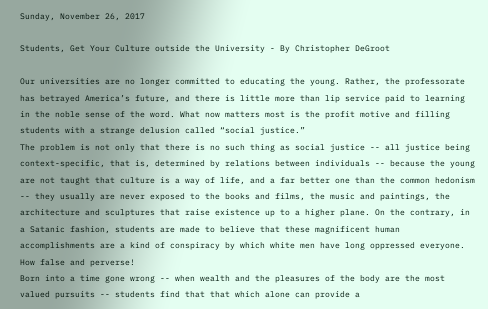Sunday, November 26, 2017

Students, Get Your Culture outside the University - By Christopher DeGroot

Our universities are no longer committed to educating the young. Rather, the professorate has betrayed America’s future, and there is little more than lip service paid to learning in the noble sense of the word. What now matters most is the profit motive and filling students with a strange delusion called “social justice.”
The problem is not only that there is no such thing as social justice -- all justice being context-specific, that is, determined by relations between individuals -- because the young are not taught that culture is a way of life, and a far better one than the common hedonism -- they usually are never exposed to the books and films, the music and paintings, the architecture and sculptures that raise existence up to a higher plane. On the contrary, in a Satanic fashion, students are made to believe that these magnificent human accomplishments are a kind of conspiracy by which white men have long oppressed everyone. How false and perverse!
Born into a time gone wrong -- when wealth and the pleasures of the body are the most valued pursuits -- students find that that which alone can provide a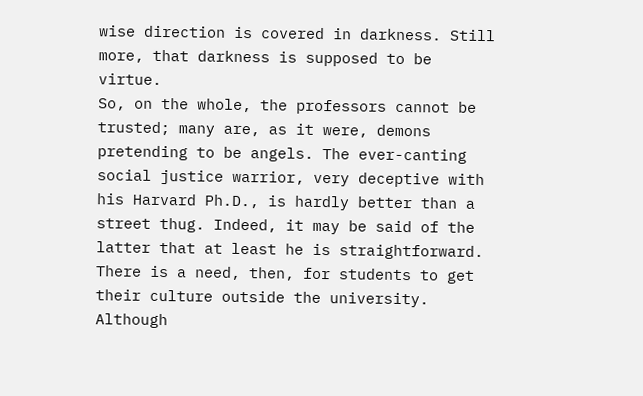wise direction is covered in darkness. Still more, that darkness is supposed to be virtue.
So, on the whole, the professors cannot be trusted; many are, as it were, demons pretending to be angels. The ever-canting social justice warrior, very deceptive with his Harvard Ph.D., is hardly better than a street thug. Indeed, it may be said of the latter that at least he is straightforward.
There is a need, then, for students to get their culture outside the university. Although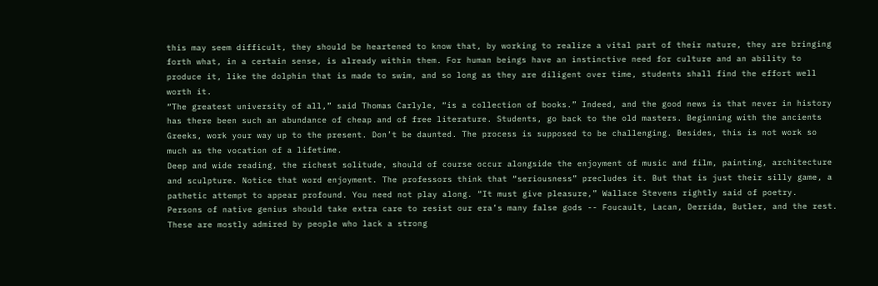this may seem difficult, they should be heartened to know that, by working to realize a vital part of their nature, they are bringing forth what, in a certain sense, is already within them. For human beings have an instinctive need for culture and an ability to produce it, like the dolphin that is made to swim, and so long as they are diligent over time, students shall find the effort well worth it.
“The greatest university of all,” said Thomas Carlyle, “is a collection of books.” Indeed, and the good news is that never in history has there been such an abundance of cheap and of free literature. Students, go back to the old masters. Beginning with the ancients Greeks, work your way up to the present. Don’t be daunted. The process is supposed to be challenging. Besides, this is not work so much as the vocation of a lifetime.
Deep and wide reading, the richest solitude, should of course occur alongside the enjoyment of music and film, painting, architecture and sculpture. Notice that word enjoyment. The professors think that “seriousness” precludes it. But that is just their silly game, a pathetic attempt to appear profound. You need not play along. “It must give pleasure,” Wallace Stevens rightly said of poetry.
Persons of native genius should take extra care to resist our era’s many false gods -- Foucault, Lacan, Derrida, Butler, and the rest. These are mostly admired by people who lack a strong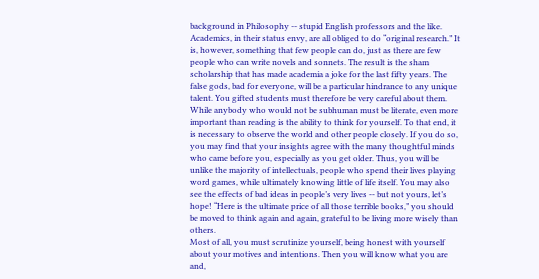background in Philosophy -- stupid English professors and the like.  Academics, in their status envy, are all obliged to do “original research.” It is, however, something that few people can do, just as there are few people who can write novels and sonnets. The result is the sham scholarship that has made academia a joke for the last fifty years. The false gods, bad for everyone, will be a particular hindrance to any unique talent. You gifted students must therefore be very careful about them.
While anybody who would not be subhuman must be literate, even more important than reading is the ability to think for yourself. To that end, it is necessary to observe the world and other people closely. If you do so, you may find that your insights agree with the many thoughtful minds who came before you, especially as you get older. Thus, you will be unlike the majority of intellectuals, people who spend their lives playing word games, while ultimately knowing little of life itself. You may also see the effects of bad ideas in people’s very lives -- but not yours, let’s hope! “Here is the ultimate price of all those terrible books,” you should be moved to think again and again, grateful to be living more wisely than others.
Most of all, you must scrutinize yourself, being honest with yourself about your motives and intentions. Then you will know what you are and,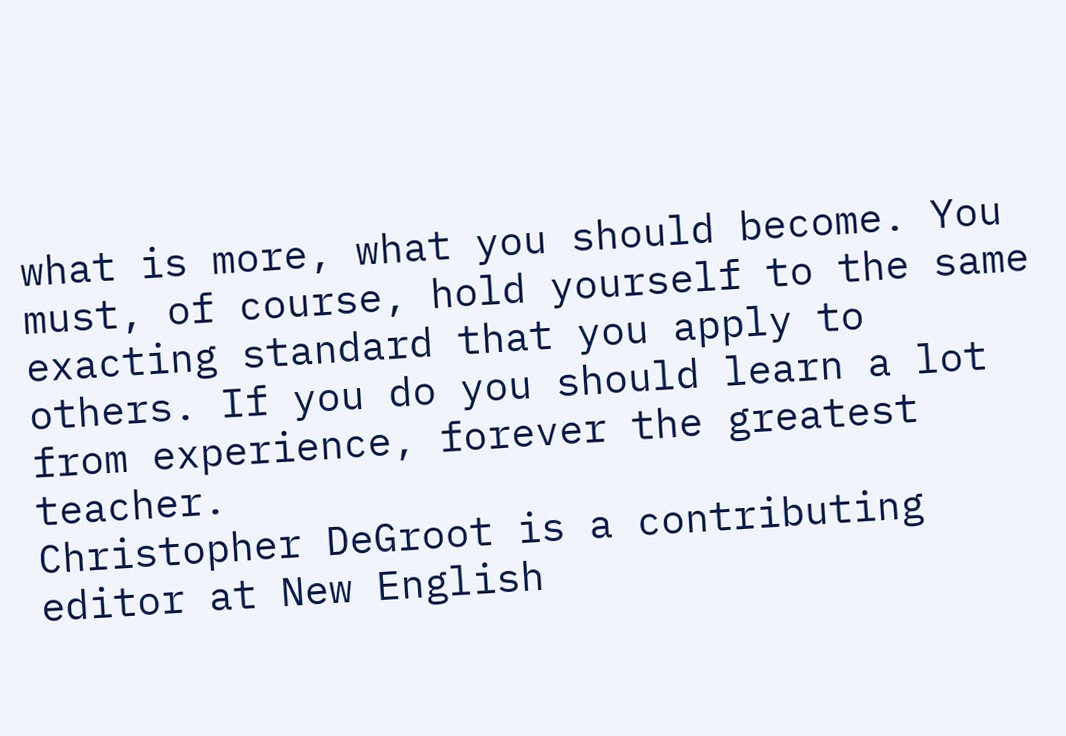what is more, what you should become. You must, of course, hold yourself to the same exacting standard that you apply to others. If you do you should learn a lot from experience, forever the greatest teacher.
Christopher DeGroot is a contributing editor at New English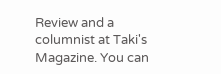Review and a columnist at Taki's Magazine. You can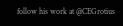follow his work at @CEGrotius